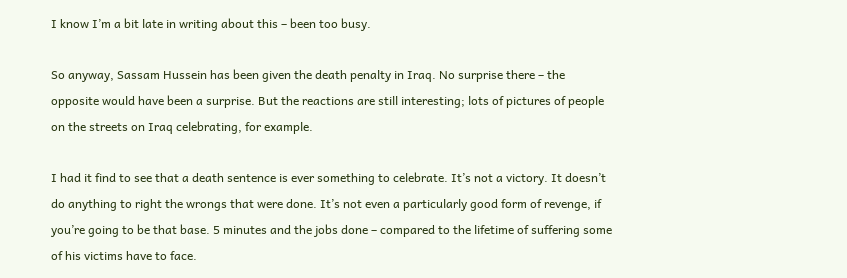I know I’m a bit late in writing about this – been too busy.

So anyway, Sassam Hussein has been given the death penalty in Iraq. No surprise there – the opposite would have been a surprise. But the reactions are still interesting; lots of pictures of people on the streets on Iraq celebrating, for example.

I had it find to see that a death sentence is ever something to celebrate. It’s not a victory. It doesn’t do anything to right the wrongs that were done. It’s not even a particularly good form of revenge, if you’re going to be that base. 5 minutes and the jobs done – compared to the lifetime of suffering some of his victims have to face.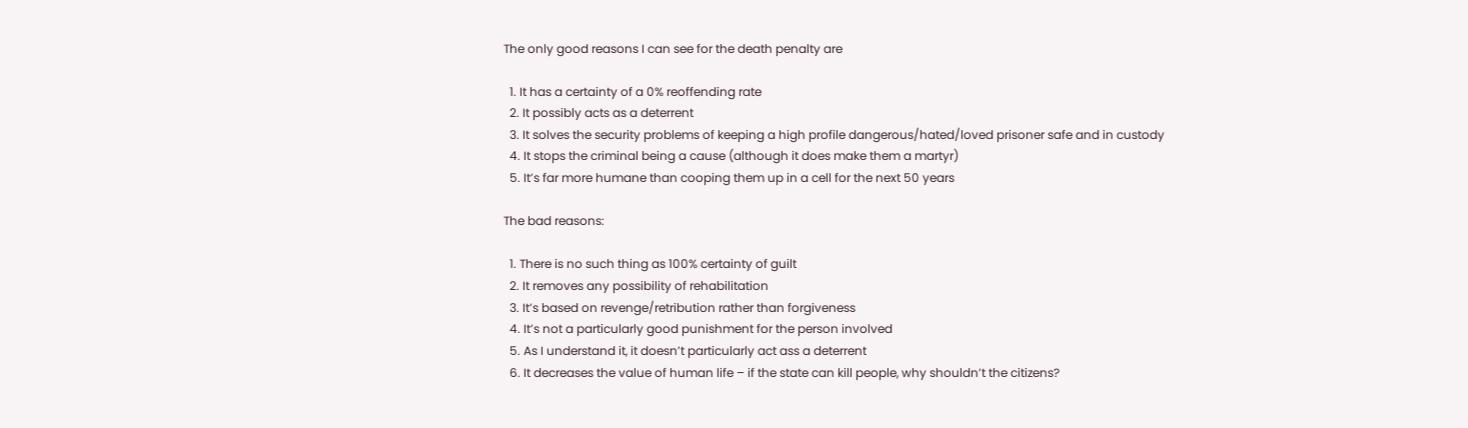The only good reasons I can see for the death penalty are

  1. It has a certainty of a 0% reoffending rate
  2. It possibly acts as a deterrent
  3. It solves the security problems of keeping a high profile dangerous/hated/loved prisoner safe and in custody
  4. It stops the criminal being a cause (although it does make them a martyr)
  5. It’s far more humane than cooping them up in a cell for the next 50 years

The bad reasons:

  1. There is no such thing as 100% certainty of guilt
  2. It removes any possibility of rehabilitation
  3. It’s based on revenge/retribution rather than forgiveness
  4. It’s not a particularly good punishment for the person involved
  5. As I understand it, it doesn’t particularly act ass a deterrent
  6. It decreases the value of human life – if the state can kill people, why shouldn’t the citizens?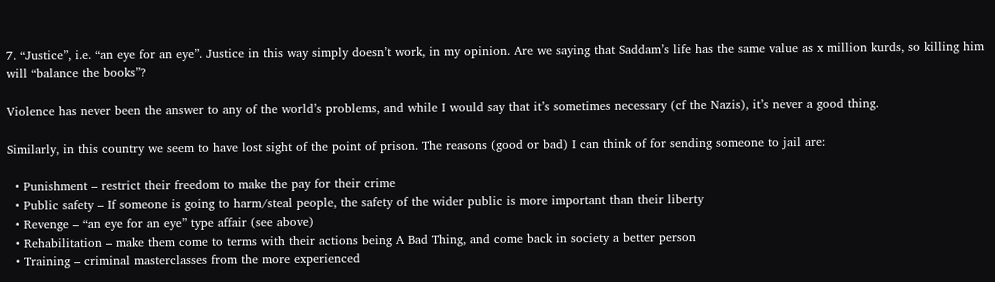7. “Justice”, i.e. “an eye for an eye”. Justice in this way simply doesn’t work, in my opinion. Are we saying that Saddam’s life has the same value as x million kurds, so killing him will “balance the books”?

Violence has never been the answer to any of the world’s problems, and while I would say that it’s sometimes necessary (cf the Nazis), it’s never a good thing.

Similarly, in this country we seem to have lost sight of the point of prison. The reasons (good or bad) I can think of for sending someone to jail are:

  • Punishment – restrict their freedom to make the pay for their crime
  • Public safety – If someone is going to harm/steal people, the safety of the wider public is more important than their liberty
  • Revenge – “an eye for an eye” type affair (see above)
  • Rehabilitation – make them come to terms with their actions being A Bad Thing, and come back in society a better person
  • Training – criminal masterclasses from the more experienced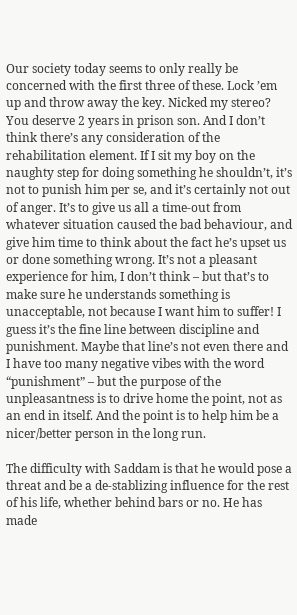Our society today seems to only really be concerned with the first three of these. Lock ’em up and throw away the key. Nicked my stereo? You deserve 2 years in prison son. And I don’t think there’s any consideration of the rehabilitation element. If I sit my boy on the naughty step for doing something he shouldn’t, it’s not to punish him per se, and it’s certainly not out of anger. It’s to give us all a time-out from whatever situation caused the bad behaviour, and give him time to think about the fact he’s upset us or done something wrong. It’s not a pleasant experience for him, I don’t think – but that’s to make sure he understands something is unacceptable, not because I want him to suffer! I guess it’s the fine line between discipline and punishment. Maybe that line’s not even there and I have too many negative vibes with the word “punishment” – but the purpose of the unpleasantness is to drive home the point, not as an end in itself. And the point is to help him be a nicer/better person in the long run.

The difficulty with Saddam is that he would pose a threat and be a de-stablizing influence for the rest of his life, whether behind bars or no. He has made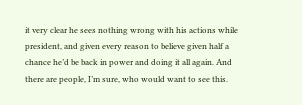it very clear he sees nothing wrong with his actions while president, and given every reason to believe given half a chance he’d be back in power and doing it all again. And there are people, I’m sure, who would want to see this.